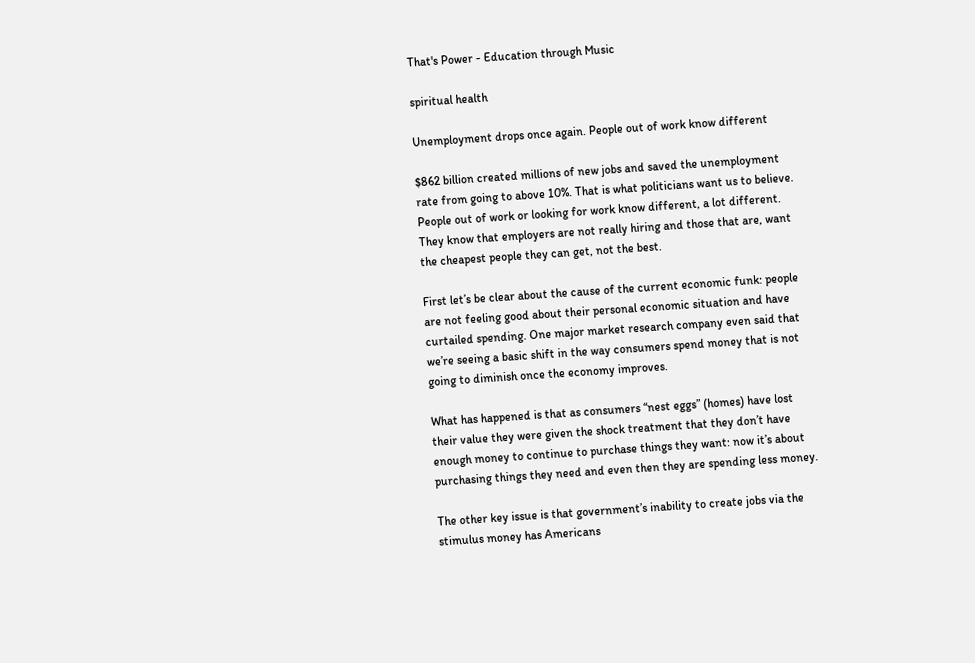That's Power - Education through Music

spiritual health

Unemployment drops once again. People out of work know different

$862 billion created millions of new jobs and saved the unemployment rate from going to above 10%. That is what politicians want us to believe. People out of work or looking for work know different, a lot different. They know that employers are not really hiring and those that are, want the cheapest people they can get, not the best.

First let’s be clear about the cause of the current economic funk: people are not feeling good about their personal economic situation and have curtailed spending. One major market research company even said that we’re seeing a basic shift in the way consumers spend money that is not going to diminish once the economy improves.

What has happened is that as consumers “nest eggs” (homes) have lost their value they were given the shock treatment that they don’t have enough money to continue to purchase things they want: now it’s about purchasing things they need and even then they are spending less money.

The other key issue is that government’s inability to create jobs via the stimulus money has Americans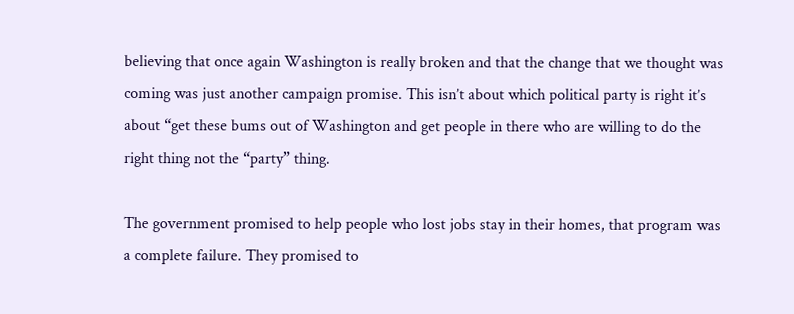believing that once again Washington is really broken and that the change that we thought was coming was just another campaign promise. This isn’t about which political party is right it’s about “get these bums out of Washington and get people in there who are willing to do the right thing not the “party” thing.

The government promised to help people who lost jobs stay in their homes, that program was a complete failure. They promised to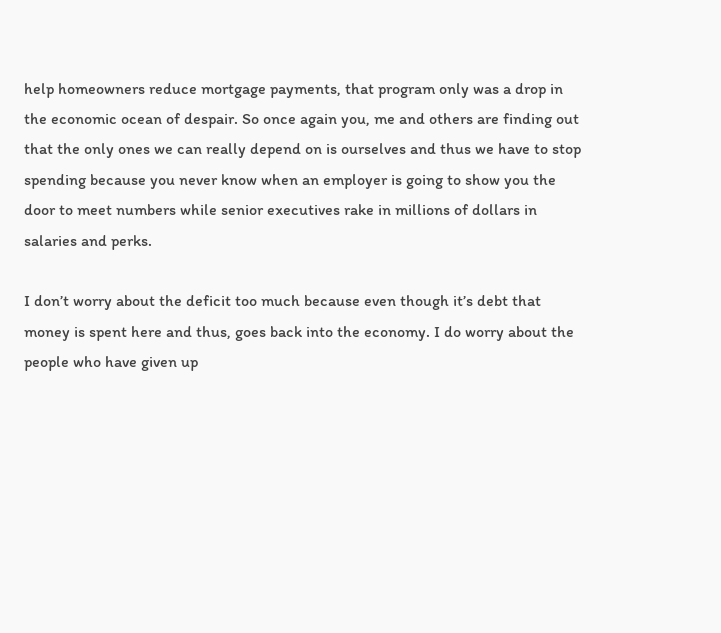help homeowners reduce mortgage payments, that program only was a drop in the economic ocean of despair. So once again you, me and others are finding out that the only ones we can really depend on is ourselves and thus we have to stop spending because you never know when an employer is going to show you the door to meet numbers while senior executives rake in millions of dollars in salaries and perks.

I don’t worry about the deficit too much because even though it’s debt that money is spent here and thus, goes back into the economy. I do worry about the people who have given up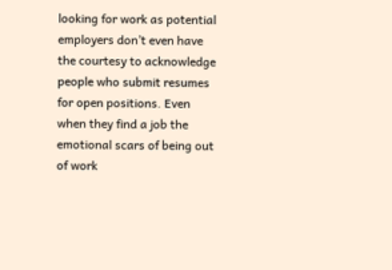looking for work as potential employers don’t even have the courtesy to acknowledge people who submit resumes for open positions. Even when they find a job the emotional scars of being out of work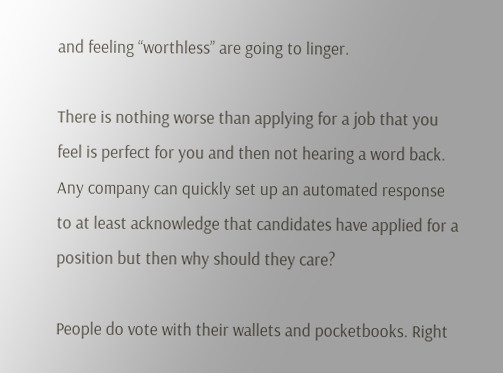and feeling “worthless” are going to linger.

There is nothing worse than applying for a job that you feel is perfect for you and then not hearing a word back. Any company can quickly set up an automated response to at least acknowledge that candidates have applied for a position but then why should they care?

People do vote with their wallets and pocketbooks. Right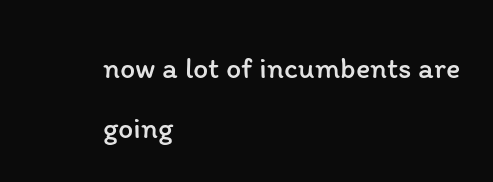now a lot of incumbents are going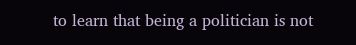to learn that being a politician is not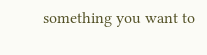something you want to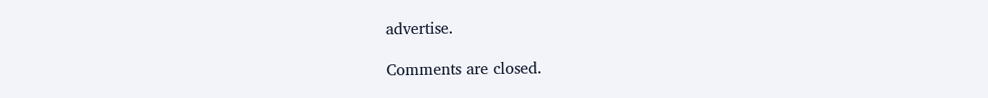advertise.

Comments are closed.